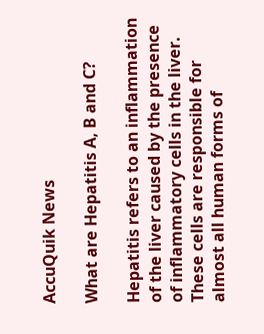AccuQuik News

What are Hepatitis A, B and C?

Hepatitis refers to an inflammation of the liver caused by the presence of inflammatory cells in the liver. These cells are responsible for almost all human forms of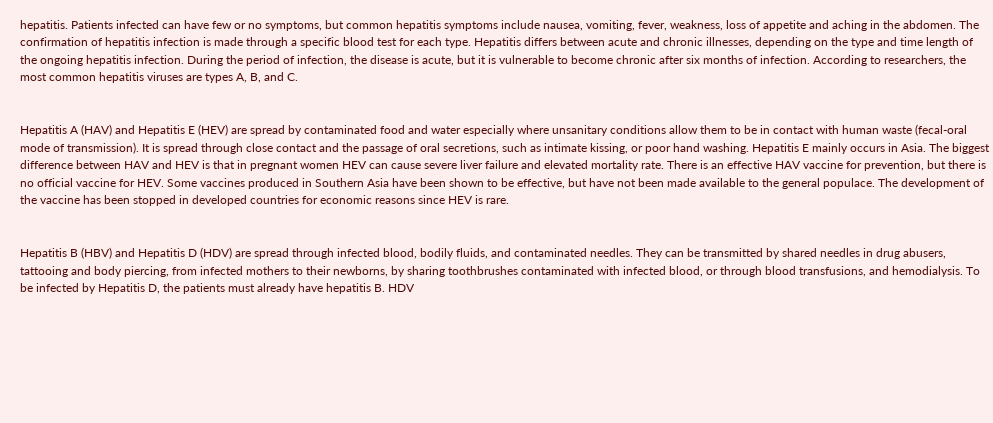hepatitis. Patients infected can have few or no symptoms, but common hepatitis symptoms include nausea, vomiting, fever, weakness, loss of appetite and aching in the abdomen. The confirmation of hepatitis infection is made through a specific blood test for each type. Hepatitis differs between acute and chronic illnesses, depending on the type and time length of the ongoing hepatitis infection. During the period of infection, the disease is acute, but it is vulnerable to become chronic after six months of infection. According to researchers, the most common hepatitis viruses are types A, B, and C.


Hepatitis A (HAV) and Hepatitis E (HEV) are spread by contaminated food and water especially where unsanitary conditions allow them to be in contact with human waste (fecal-oral mode of transmission). It is spread through close contact and the passage of oral secretions, such as intimate kissing, or poor hand washing. Hepatitis E mainly occurs in Asia. The biggest difference between HAV and HEV is that in pregnant women HEV can cause severe liver failure and elevated mortality rate. There is an effective HAV vaccine for prevention, but there is no official vaccine for HEV. Some vaccines produced in Southern Asia have been shown to be effective, but have not been made available to the general populace. The development of the vaccine has been stopped in developed countries for economic reasons since HEV is rare.


Hepatitis B (HBV) and Hepatitis D (HDV) are spread through infected blood, bodily fluids, and contaminated needles. They can be transmitted by shared needles in drug abusers, tattooing and body piercing, from infected mothers to their newborns, by sharing toothbrushes contaminated with infected blood, or through blood transfusions, and hemodialysis. To be infected by Hepatitis D, the patients must already have hepatitis B. HDV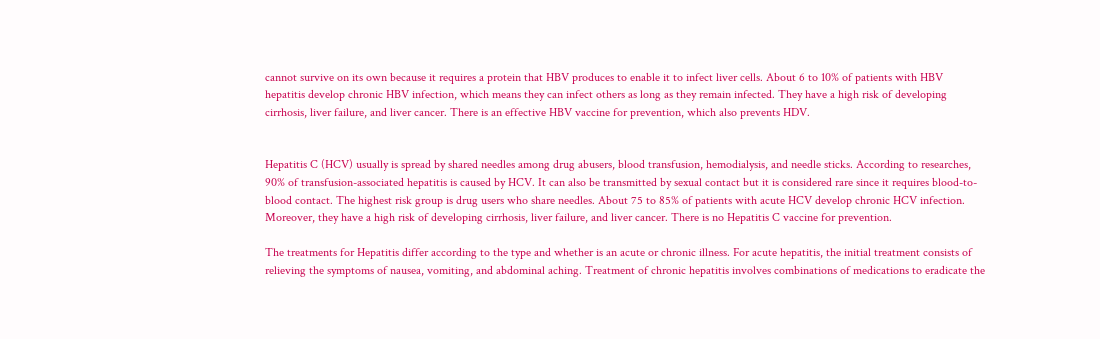cannot survive on its own because it requires a protein that HBV produces to enable it to infect liver cells. About 6 to 10% of patients with HBV hepatitis develop chronic HBV infection, which means they can infect others as long as they remain infected. They have a high risk of developing cirrhosis, liver failure, and liver cancer. There is an effective HBV vaccine for prevention, which also prevents HDV.


Hepatitis C (HCV) usually is spread by shared needles among drug abusers, blood transfusion, hemodialysis, and needle sticks. According to researches, 90% of transfusion-associated hepatitis is caused by HCV. It can also be transmitted by sexual contact but it is considered rare since it requires blood-to-blood contact. The highest risk group is drug users who share needles. About 75 to 85% of patients with acute HCV develop chronic HCV infection. Moreover, they have a high risk of developing cirrhosis, liver failure, and liver cancer. There is no Hepatitis C vaccine for prevention.

The treatments for Hepatitis differ according to the type and whether is an acute or chronic illness. For acute hepatitis, the initial treatment consists of relieving the symptoms of nausea, vomiting, and abdominal aching. Treatment of chronic hepatitis involves combinations of medications to eradicate the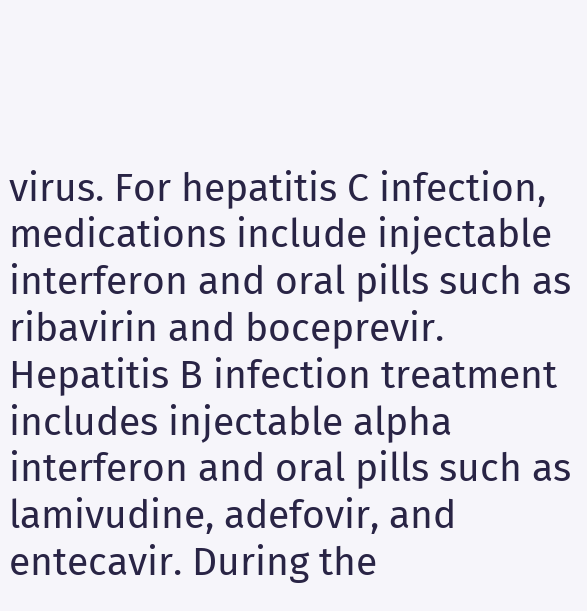virus. For hepatitis C infection, medications include injectable interferon and oral pills such as ribavirin and boceprevir. Hepatitis B infection treatment includes injectable alpha interferon and oral pills such as lamivudine, adefovir, and entecavir. During the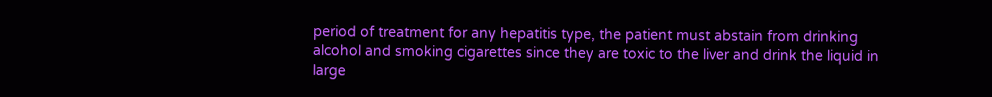period of treatment for any hepatitis type, the patient must abstain from drinking alcohol and smoking cigarettes since they are toxic to the liver and drink the liquid in large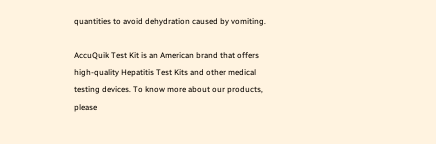quantities to avoid dehydration caused by vomiting.

AccuQuik Test Kit is an American brand that offers high-quality Hepatitis Test Kits and other medical testing devices. To know more about our products, please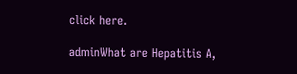click here.

adminWhat are Hepatitis A,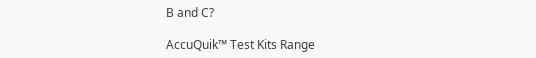B and C?

AccuQuik™ Test Kits Range